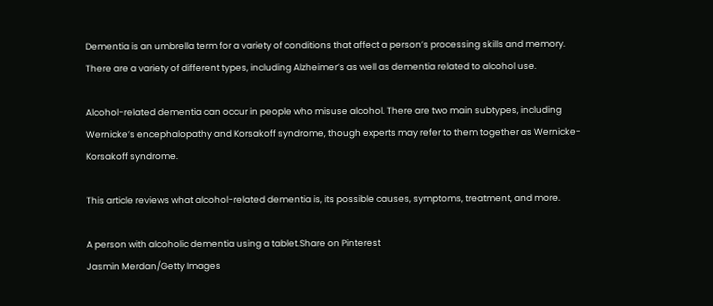Dementia is an umbrella term for a variety of conditions that affect a person’s processing skills and memory. There are a variety of different types, including Alzheimer’s as well as dementia related to alcohol use.

Alcohol-related dementia can occur in people who misuse alcohol. There are two main subtypes, including Wernicke’s encephalopathy and Korsakoff syndrome, though experts may refer to them together as Wernicke-Korsakoff syndrome.

This article reviews what alcohol-related dementia is, its possible causes, symptoms, treatment, and more.

A person with alcoholic dementia using a tablet.Share on Pinterest
Jasmin Merdan/Getty Images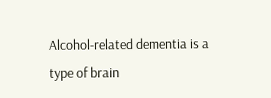Alcohol-related dementia is a type of brain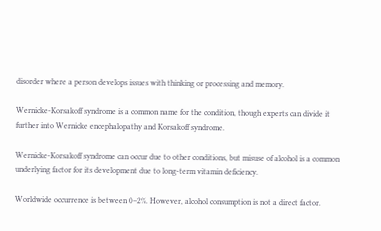disorder where a person develops issues with thinking or processing and memory.

Wernicke-Korsakoff syndrome is a common name for the condition, though experts can divide it further into Wernicke encephalopathy and Korsakoff syndrome.

Wernicke-Korsakoff syndrome can occur due to other conditions, but misuse of alcohol is a common underlying factor for its development due to long-term vitamin deficiency.

Worldwide occurrence is between 0–2%. However, alcohol consumption is not a direct factor.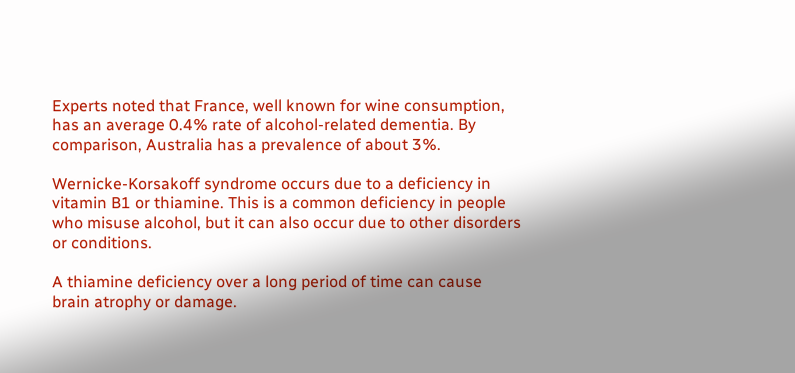Experts noted that France, well known for wine consumption, has an average 0.4% rate of alcohol-related dementia. By comparison, Australia has a prevalence of about 3%.

Wernicke-Korsakoff syndrome occurs due to a deficiency in vitamin B1 or thiamine. This is a common deficiency in people who misuse alcohol, but it can also occur due to other disorders or conditions.

A thiamine deficiency over a long period of time can cause brain atrophy or damage.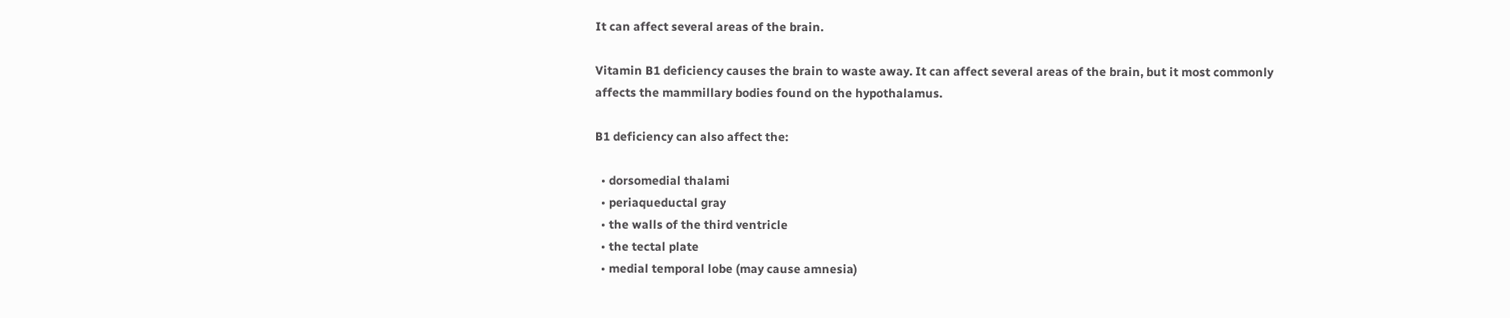It can affect several areas of the brain.

Vitamin B1 deficiency causes the brain to waste away. It can affect several areas of the brain, but it most commonly affects the mammillary bodies found on the hypothalamus.

B1 deficiency can also affect the:

  • dorsomedial thalami
  • periaqueductal gray
  • the walls of the third ventricle
  • the tectal plate
  • medial temporal lobe (may cause amnesia)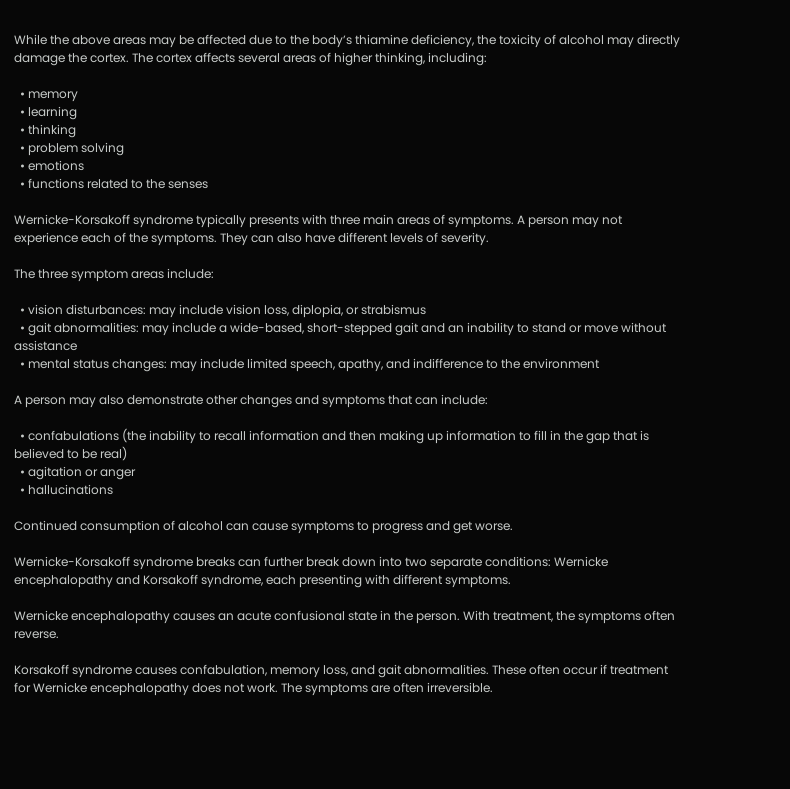While the above areas may be affected due to the body’s thiamine deficiency, the toxicity of alcohol may directly damage the cortex. The cortex affects several areas of higher thinking, including:

  • memory
  • learning
  • thinking
  • problem solving
  • emotions
  • functions related to the senses

Wernicke-Korsakoff syndrome typically presents with three main areas of symptoms. A person may not experience each of the symptoms. They can also have different levels of severity.

The three symptom areas include:

  • vision disturbances: may include vision loss, diplopia, or strabismus
  • gait abnormalities: may include a wide-based, short-stepped gait and an inability to stand or move without assistance
  • mental status changes: may include limited speech, apathy, and indifference to the environment

A person may also demonstrate other changes and symptoms that can include:

  • confabulations (the inability to recall information and then making up information to fill in the gap that is believed to be real)
  • agitation or anger
  • hallucinations

Continued consumption of alcohol can cause symptoms to progress and get worse.

Wernicke-Korsakoff syndrome breaks can further break down into two separate conditions: Wernicke encephalopathy and Korsakoff syndrome, each presenting with different symptoms.

Wernicke encephalopathy causes an acute confusional state in the person. With treatment, the symptoms often reverse.

Korsakoff syndrome causes confabulation, memory loss, and gait abnormalities. These often occur if treatment for Wernicke encephalopathy does not work. The symptoms are often irreversible.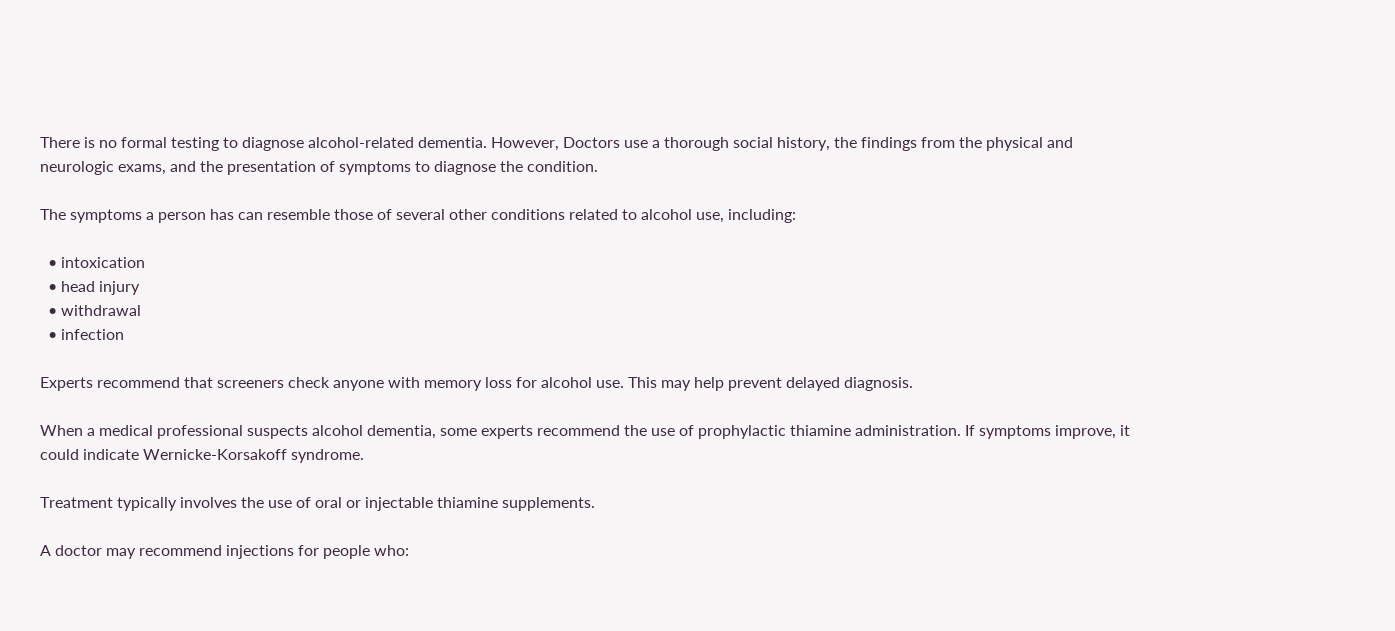There is no formal testing to diagnose alcohol-related dementia. However, Doctors use a thorough social history, the findings from the physical and neurologic exams, and the presentation of symptoms to diagnose the condition.

The symptoms a person has can resemble those of several other conditions related to alcohol use, including:

  • intoxication
  • head injury
  • withdrawal
  • infection

Experts recommend that screeners check anyone with memory loss for alcohol use. This may help prevent delayed diagnosis.

When a medical professional suspects alcohol dementia, some experts recommend the use of prophylactic thiamine administration. If symptoms improve, it could indicate Wernicke-Korsakoff syndrome.

Treatment typically involves the use of oral or injectable thiamine supplements.

A doctor may recommend injections for people who: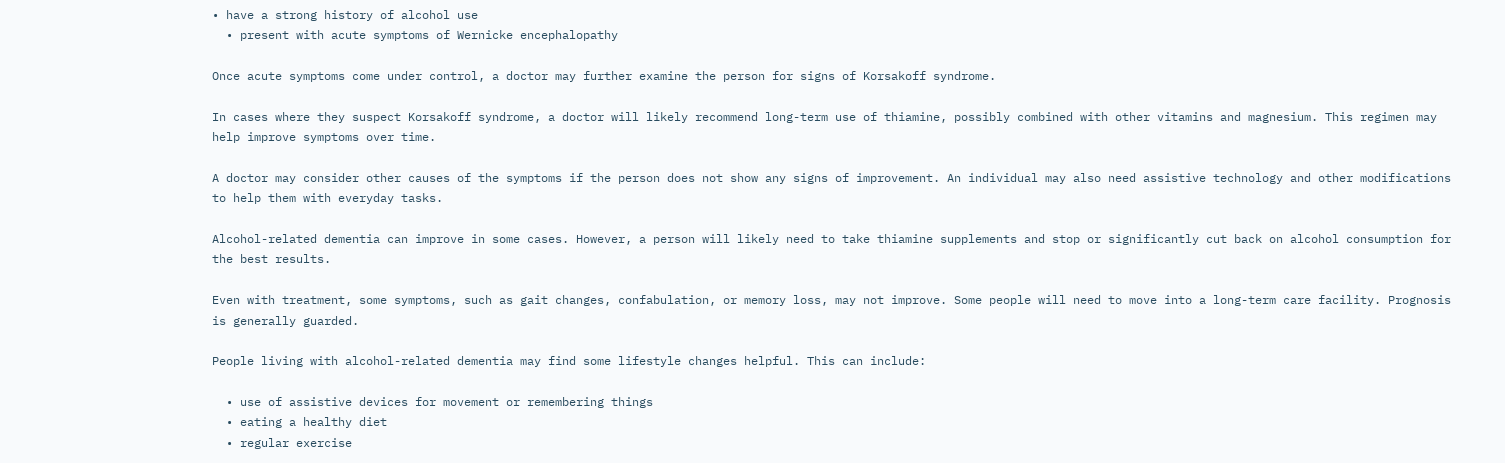• have a strong history of alcohol use
  • present with acute symptoms of Wernicke encephalopathy

Once acute symptoms come under control, a doctor may further examine the person for signs of Korsakoff syndrome.

In cases where they suspect Korsakoff syndrome, a doctor will likely recommend long-term use of thiamine, possibly combined with other vitamins and magnesium. This regimen may help improve symptoms over time.

A doctor may consider other causes of the symptoms if the person does not show any signs of improvement. An individual may also need assistive technology and other modifications to help them with everyday tasks.

Alcohol-related dementia can improve in some cases. However, a person will likely need to take thiamine supplements and stop or significantly cut back on alcohol consumption for the best results.

Even with treatment, some symptoms, such as gait changes, confabulation, or memory loss, may not improve. Some people will need to move into a long-term care facility. Prognosis is generally guarded.

People living with alcohol-related dementia may find some lifestyle changes helpful. This can include:

  • use of assistive devices for movement or remembering things
  • eating a healthy diet
  • regular exercise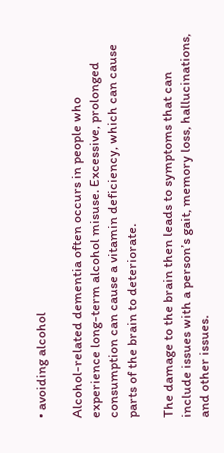• avoiding alcohol

Alcohol-related dementia often occurs in people who experience long-term alcohol misuse. Excessive, prolonged consumption can cause a vitamin deficiency, which can cause parts of the brain to deteriorate.

The damage to the brain then leads to symptoms that can include issues with a person’s gait, memory loss, hallucinations, and other issues.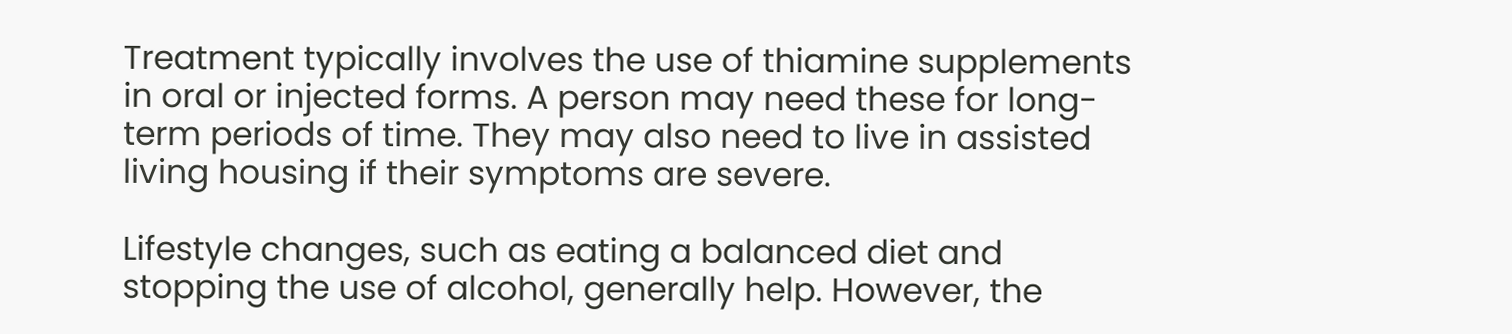Treatment typically involves the use of thiamine supplements in oral or injected forms. A person may need these for long-term periods of time. They may also need to live in assisted living housing if their symptoms are severe.

Lifestyle changes, such as eating a balanced diet and stopping the use of alcohol, generally help. However, the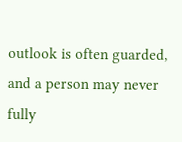outlook is often guarded, and a person may never fully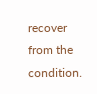recover from the condition.